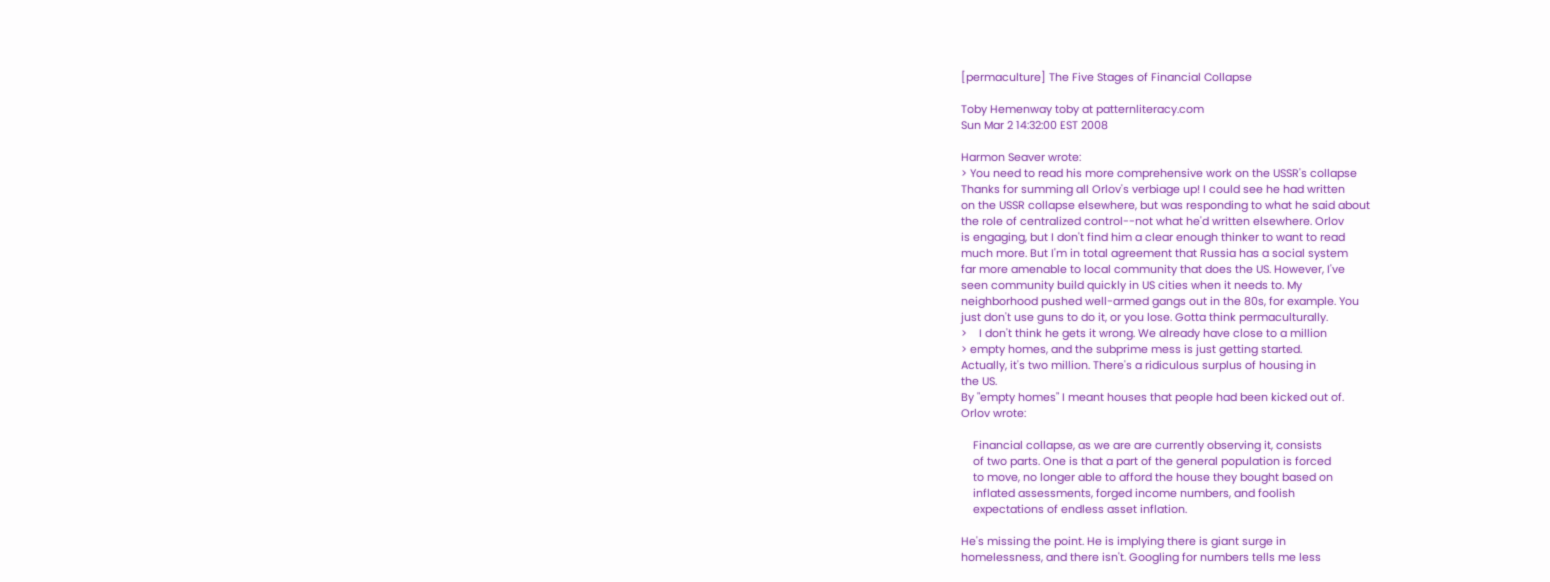[permaculture] The Five Stages of Financial Collapse

Toby Hemenway toby at patternliteracy.com
Sun Mar 2 14:32:00 EST 2008

Harmon Seaver wrote:
> You need to read his more comprehensive work on the USSR's collapse
Thanks for summing all Orlov's verbiage up! I could see he had written
on the USSR collapse elsewhere, but was responding to what he said about
the role of centralized control--not what he'd written elsewhere. Orlov
is engaging, but I don't find him a clear enough thinker to want to read
much more. But I'm in total agreement that Russia has a social system
far more amenable to local community that does the US. However, I've
seen community build quickly in US cities when it needs to. My
neighborhood pushed well-armed gangs out in the 80s, for example. You
just don't use guns to do it, or you lose. Gotta think permaculturally.
>    I don't think he gets it wrong. We already have close to a million
> empty homes, and the subprime mess is just getting started.
Actually, it's two million. There's a ridiculous surplus of housing in
the US.
By "empty homes" I meant houses that people had been kicked out of.
Orlov wrote:

    Financial collapse, as we are are currently observing it, consists
    of two parts. One is that a part of the general population is forced
    to move, no longer able to afford the house they bought based on
    inflated assessments, forged income numbers, and foolish
    expectations of endless asset inflation.

He's missing the point. He is implying there is giant surge in
homelessness, and there isn't. Googling for numbers tells me less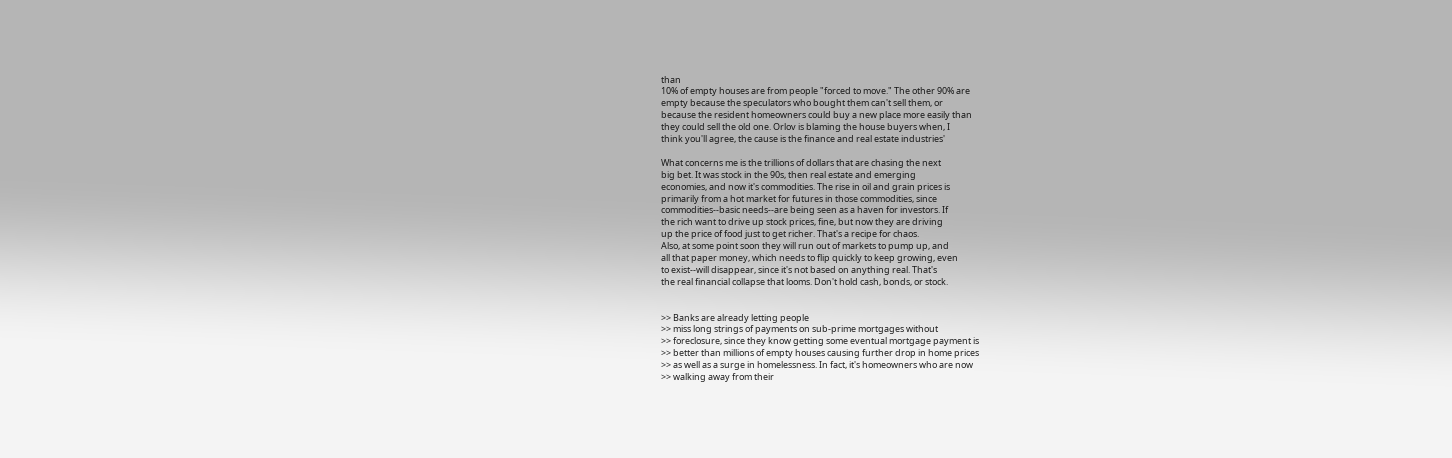than
10% of empty houses are from people "forced to move." The other 90% are
empty because the speculators who bought them can't sell them, or
because the resident homeowners could buy a new place more easily than
they could sell the old one. Orlov is blaming the house buyers when, I
think you'll agree, the cause is the finance and real estate industries'

What concerns me is the trillions of dollars that are chasing the next
big bet. It was stock in the 90s, then real estate and emerging
economies, and now it's commodities. The rise in oil and grain prices is
primarily from a hot market for futures in those commodities, since
commodities--basic needs--are being seen as a haven for investors. If
the rich want to drive up stock prices, fine, but now they are driving
up the price of food just to get richer. That's a recipe for chaos.
Also, at some point soon they will run out of markets to pump up, and
all that paper money, which needs to flip quickly to keep growing, even
to exist--will disappear, since it's not based on anything real. That's
the real financial collapse that looms. Don't hold cash, bonds, or stock.


>> Banks are already letting people
>> miss long strings of payments on sub-prime mortgages without
>> foreclosure, since they know getting some eventual mortgage payment is
>> better than millions of empty houses causing further drop in home prices
>> as well as a surge in homelessness. In fact, it's homeowners who are now
>> walking away from their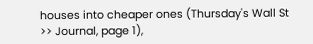houses into cheaper ones (Thursday's Wall St
>> Journal, page 1),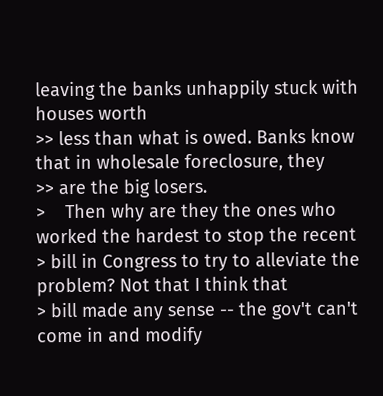leaving the banks unhappily stuck with houses worth
>> less than what is owed. Banks know that in wholesale foreclosure, they
>> are the big losers.
>    Then why are they the ones who worked the hardest to stop the recent
> bill in Congress to try to alleviate the problem? Not that I think that
> bill made any sense -- the gov't can't come in and modify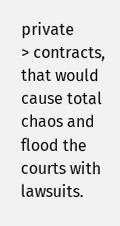private
> contracts, that would cause total chaos and flood the courts with lawsuits.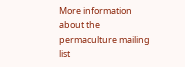More information about the permaculture mailing list